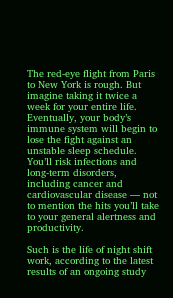The red-eye flight from Paris to New York is rough. But imagine taking it twice a week for your entire life. Eventually, your body’s immune system will begin to lose the fight against an unstable sleep schedule. You’ll risk infections and long-term disorders, including cancer and cardiovascular disease — not to mention the hits you’ll take to your general alertness and productivity.

Such is the life of night shift work, according to the latest results of an ongoing study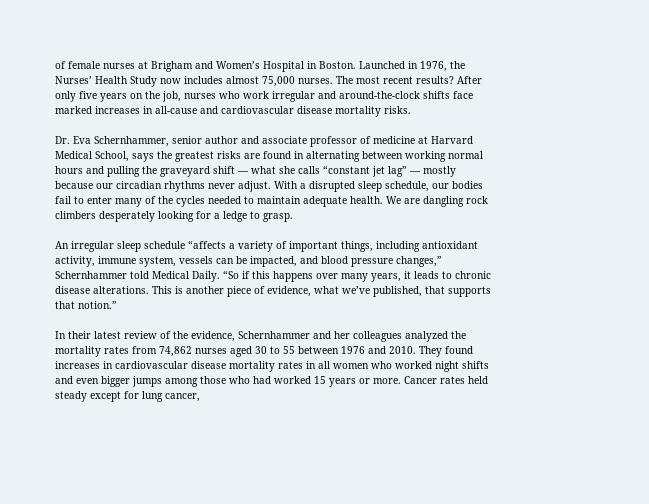of female nurses at Brigham and Women’s Hospital in Boston. Launched in 1976, the Nurses’ Health Study now includes almost 75,000 nurses. The most recent results? After only five years on the job, nurses who work irregular and around-the-clock shifts face marked increases in all-cause and cardiovascular disease mortality risks.

Dr. Eva Schernhammer, senior author and associate professor of medicine at Harvard Medical School, says the greatest risks are found in alternating between working normal hours and pulling the graveyard shift — what she calls “constant jet lag” — mostly because our circadian rhythms never adjust. With a disrupted sleep schedule, our bodies fail to enter many of the cycles needed to maintain adequate health. We are dangling rock climbers desperately looking for a ledge to grasp.

An irregular sleep schedule “affects a variety of important things, including antioxidant activity, immune system, vessels can be impacted, and blood pressure changes,” Schernhammer told Medical Daily. “So if this happens over many years, it leads to chronic disease alterations. This is another piece of evidence, what we’ve published, that supports that notion.”

In their latest review of the evidence, Schernhammer and her colleagues analyzed the mortality rates from 74,862 nurses aged 30 to 55 between 1976 and 2010. They found increases in cardiovascular disease mortality rates in all women who worked night shifts and even bigger jumps among those who had worked 15 years or more. Cancer rates held steady except for lung cancer,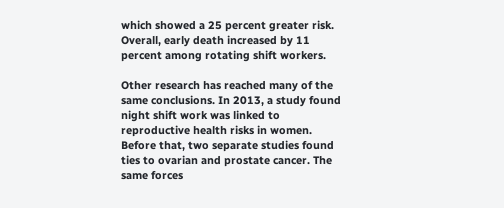which showed a 25 percent greater risk. Overall, early death increased by 11 percent among rotating shift workers.

Other research has reached many of the same conclusions. In 2013, a study found night shift work was linked to reproductive health risks in women. Before that, two separate studies found ties to ovarian and prostate cancer. The same forces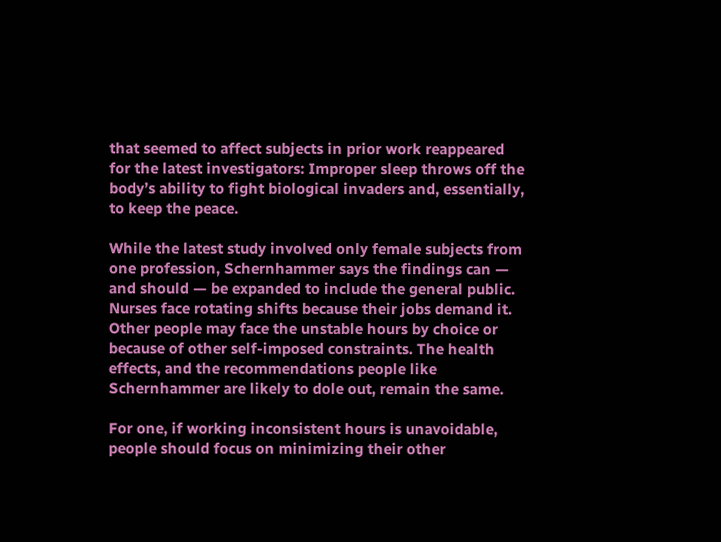that seemed to affect subjects in prior work reappeared for the latest investigators: Improper sleep throws off the body’s ability to fight biological invaders and, essentially, to keep the peace.

While the latest study involved only female subjects from one profession, Schernhammer says the findings can — and should — be expanded to include the general public. Nurses face rotating shifts because their jobs demand it. Other people may face the unstable hours by choice or because of other self-imposed constraints. The health effects, and the recommendations people like Schernhammer are likely to dole out, remain the same.

For one, if working inconsistent hours is unavoidable, people should focus on minimizing their other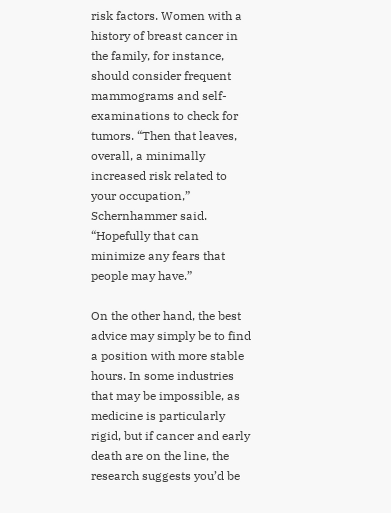risk factors. Women with a history of breast cancer in the family, for instance, should consider frequent mammograms and self-examinations to check for tumors. “Then that leaves, overall, a minimally increased risk related to your occupation,” Schernhammer said. “Hopefully that can minimize any fears that people may have.”

On the other hand, the best advice may simply be to find a position with more stable hours. In some industries that may be impossible, as medicine is particularly rigid, but if cancer and early death are on the line, the research suggests you’d be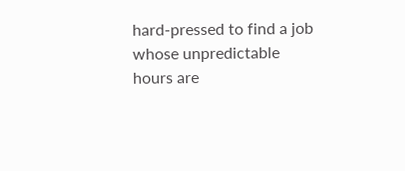hard-pressed to find a job whose unpredictable hours are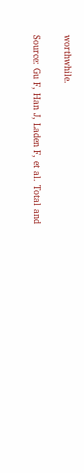worthwhile.

Source: Gu F, Han J, Laden F, et al. Total and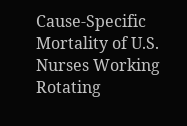Cause-Specific Mortality of U.S. Nurses Working Rotating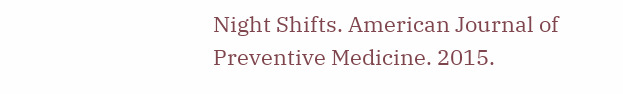Night Shifts. American Journal of Preventive Medicine. 2015.